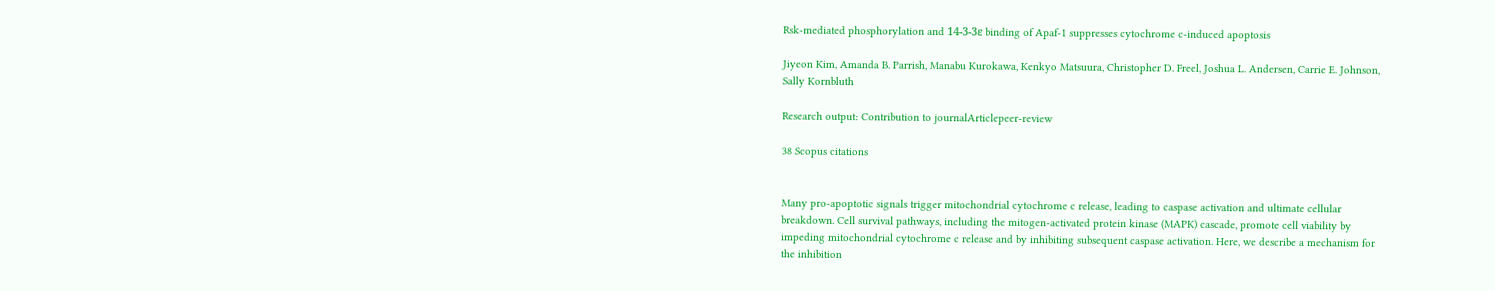Rsk-mediated phosphorylation and 14-3-3ε binding of Apaf-1 suppresses cytochrome c-induced apoptosis

Jiyeon Kim, Amanda B. Parrish, Manabu Kurokawa, Kenkyo Matsuura, Christopher D. Freel, Joshua L. Andersen, Carrie E. Johnson, Sally Kornbluth

Research output: Contribution to journalArticlepeer-review

38 Scopus citations


Many pro-apoptotic signals trigger mitochondrial cytochrome c release, leading to caspase activation and ultimate cellular breakdown. Cell survival pathways, including the mitogen-activated protein kinase (MAPK) cascade, promote cell viability by impeding mitochondrial cytochrome c release and by inhibiting subsequent caspase activation. Here, we describe a mechanism for the inhibition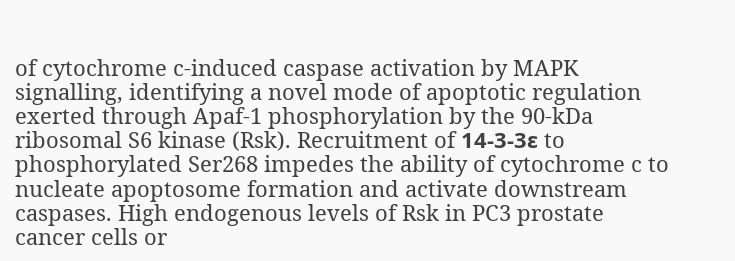of cytochrome c-induced caspase activation by MAPK signalling, identifying a novel mode of apoptotic regulation exerted through Apaf-1 phosphorylation by the 90-kDa ribosomal S6 kinase (Rsk). Recruitment of 14-3-3ε to phosphorylated Ser268 impedes the ability of cytochrome c to nucleate apoptosome formation and activate downstream caspases. High endogenous levels of Rsk in PC3 prostate cancer cells or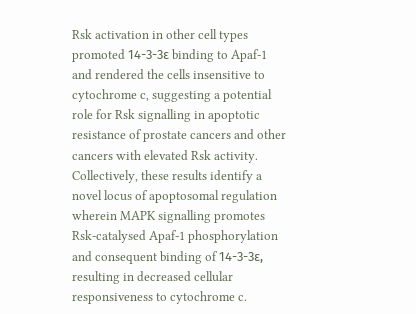Rsk activation in other cell types promoted 14-3-3ε binding to Apaf-1 and rendered the cells insensitive to cytochrome c, suggesting a potential role for Rsk signalling in apoptotic resistance of prostate cancers and other cancers with elevated Rsk activity. Collectively, these results identify a novel locus of apoptosomal regulation wherein MAPK signalling promotes Rsk-catalysed Apaf-1 phosphorylation and consequent binding of 14-3-3ε, resulting in decreased cellular responsiveness to cytochrome c.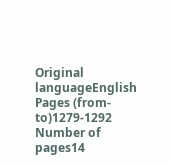Original languageEnglish
Pages (from-to)1279-1292
Number of pages14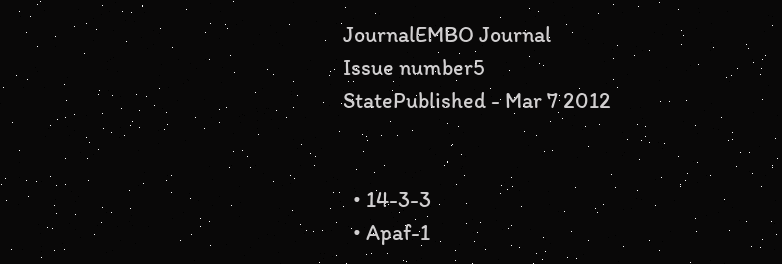JournalEMBO Journal
Issue number5
StatePublished - Mar 7 2012


  • 14-3-3
  • Apaf-1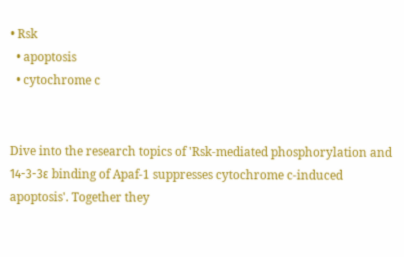• Rsk
  • apoptosis
  • cytochrome c


Dive into the research topics of 'Rsk-mediated phosphorylation and 14-3-3ε binding of Apaf-1 suppresses cytochrome c-induced apoptosis'. Together they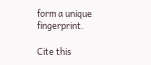form a unique fingerprint.

Cite this